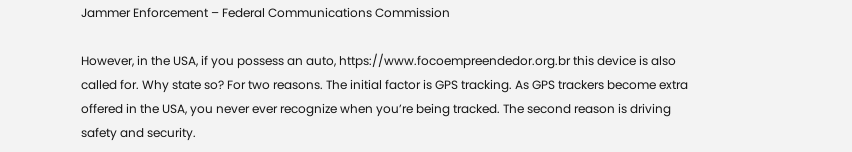Jammer Enforcement – Federal Communications Commission

However, in the USA, if you possess an auto, https://www.focoempreendedor.org.br this device is also called for. Why state so? For two reasons. The initial factor is GPS tracking. As GPS trackers become extra offered in the USA, you never ever recognize when you’re being tracked. The second reason is driving safety and security.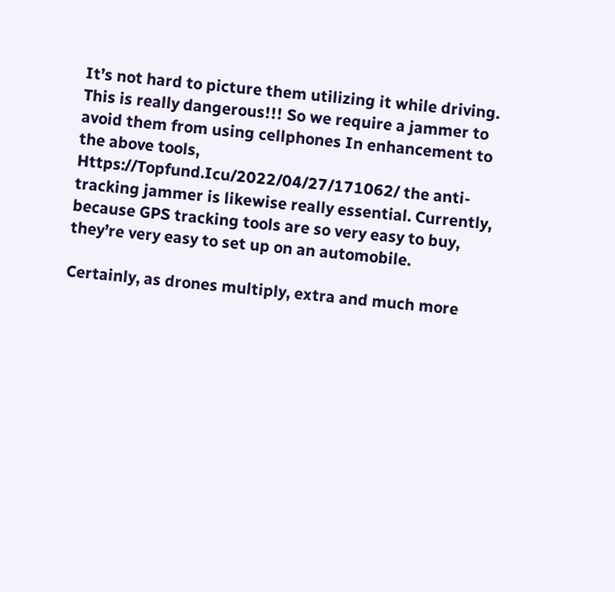It’s not hard to picture them utilizing it while driving. This is really dangerous!!! So we require a jammer to avoid them from using cellphones In enhancement to the above tools, Https://Topfund.Icu/2022/04/27/171062/ the anti-tracking jammer is likewise really essential. Currently, because GPS tracking tools are so very easy to buy, they’re very easy to set up on an automobile.

Certainly, as drones multiply, extra and much more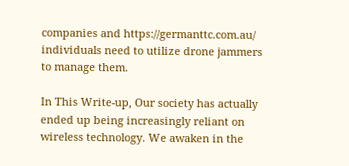companies and https://germanttc.com.au/ individuals need to utilize drone jammers to manage them.

In This Write-up, Our society has actually ended up being increasingly reliant on wireless technology. We awaken in the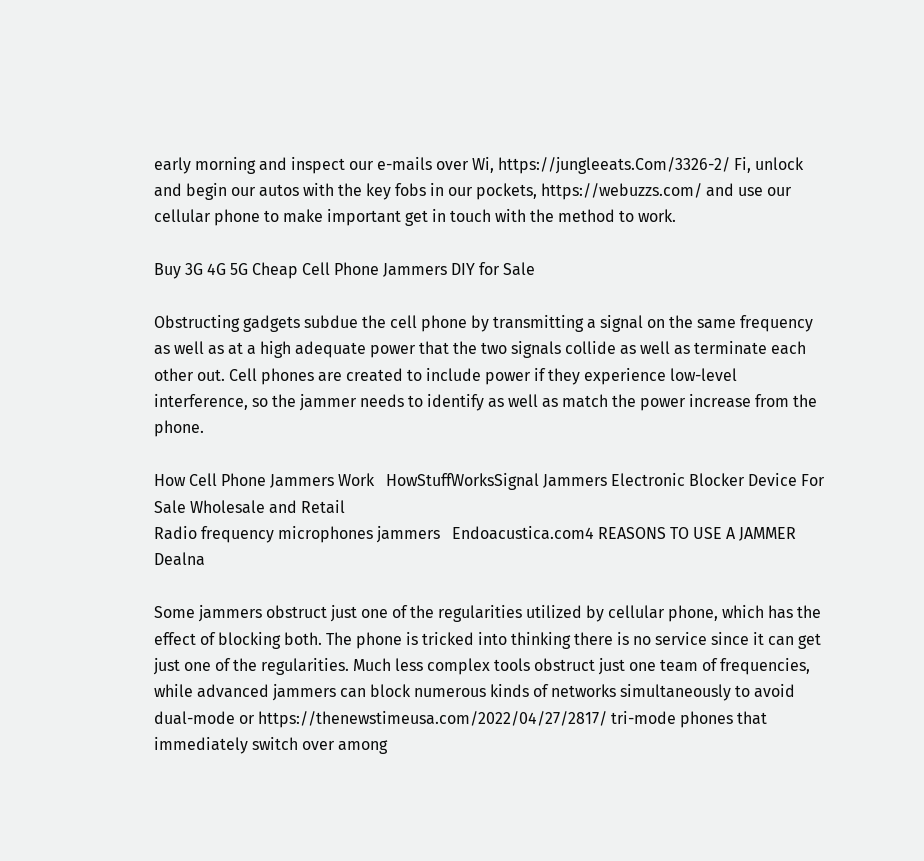early morning and inspect our e-mails over Wi, https://jungleeats.Com/3326-2/ Fi, unlock and begin our autos with the key fobs in our pockets, https://webuzzs.com/ and use our cellular phone to make important get in touch with the method to work.

Buy 3G 4G 5G Cheap Cell Phone Jammers DIY for Sale

Obstructing gadgets subdue the cell phone by transmitting a signal on the same frequency as well as at a high adequate power that the two signals collide as well as terminate each other out. Cell phones are created to include power if they experience low-level interference, so the jammer needs to identify as well as match the power increase from the phone.

How Cell Phone Jammers Work   HowStuffWorksSignal Jammers Electronic Blocker Device For Sale Wholesale and Retail
Radio frequency microphones jammers   Endoacustica.com4 REASONS TO USE A JAMMER Dealna

Some jammers obstruct just one of the regularities utilized by cellular phone, which has the effect of blocking both. The phone is tricked into thinking there is no service since it can get just one of the regularities. Much less complex tools obstruct just one team of frequencies, while advanced jammers can block numerous kinds of networks simultaneously to avoid dual-mode or https://thenewstimeusa.com/2022/04/27/2817/ tri-mode phones that immediately switch over among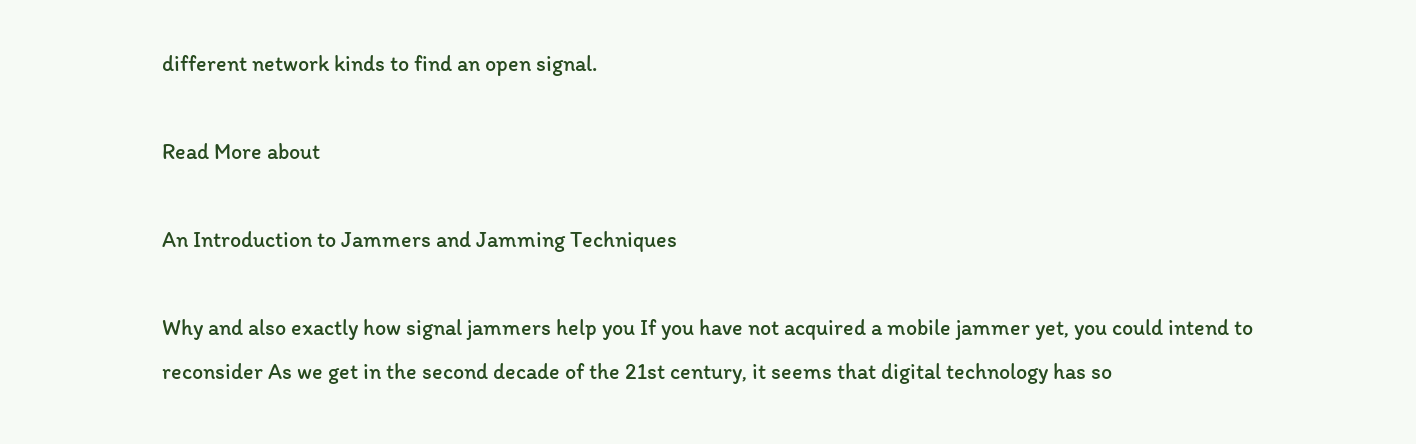different network kinds to find an open signal.

Read More about

An Introduction to Jammers and Jamming Techniques

Why and also exactly how signal jammers help you If you have not acquired a mobile jammer yet, you could intend to reconsider As we get in the second decade of the 21st century, it seems that digital technology has so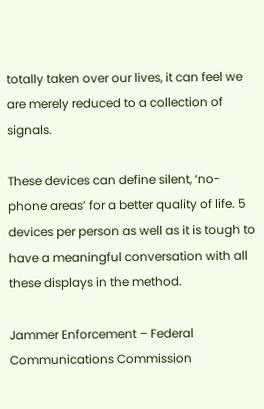totally taken over our lives, it can feel we are merely reduced to a collection of signals.

These devices can define silent, ‘no-phone areas’ for a better quality of life. 5 devices per person as well as it is tough to have a meaningful conversation with all these displays in the method.

Jammer Enforcement – Federal Communications Commission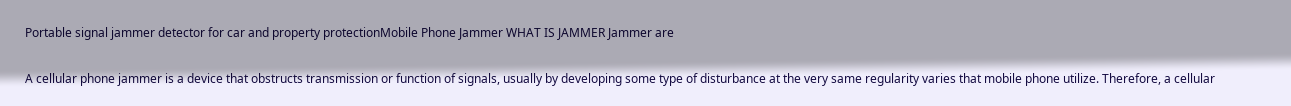Portable signal jammer detector for car and property protectionMobile Phone Jammer WHAT IS JAMMER Jammer are

A cellular phone jammer is a device that obstructs transmission or function of signals, usually by developing some type of disturbance at the very same regularity varies that mobile phone utilize. Therefore, a cellular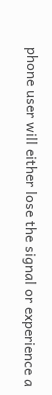phone user will either lose the signal or experience a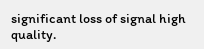significant loss of signal high quality.